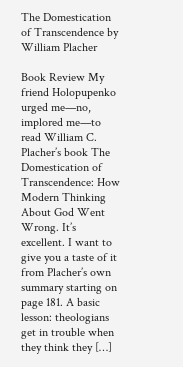The Domestication of Transcendence by William Placher

Book Review My friend Holopupenko urged me—no, implored me—to read William C. Placher’s book The Domestication of Transcendence: How Modern Thinking About God Went Wrong. It’s excellent. I want to give you a taste of it from Placher’s own summary starting on page 181. A basic lesson: theologians get in trouble when they think they […]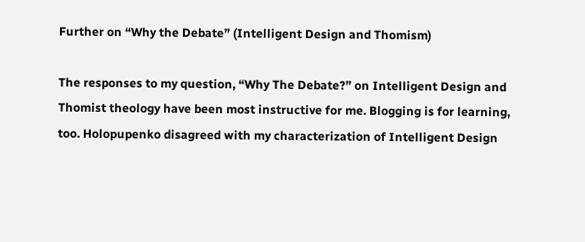Further on “Why the Debate” (Intelligent Design and Thomism)

The responses to my question, “Why The Debate?” on Intelligent Design and Thomist theology have been most instructive for me. Blogging is for learning, too. Holopupenko disagreed with my characterization of Intelligent Design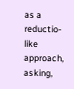as a reductio-like approach, asking,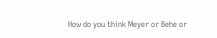How do you think Meyer or Behe or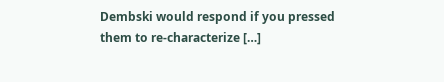Dembski would respond if you pressed them to re-characterize […]